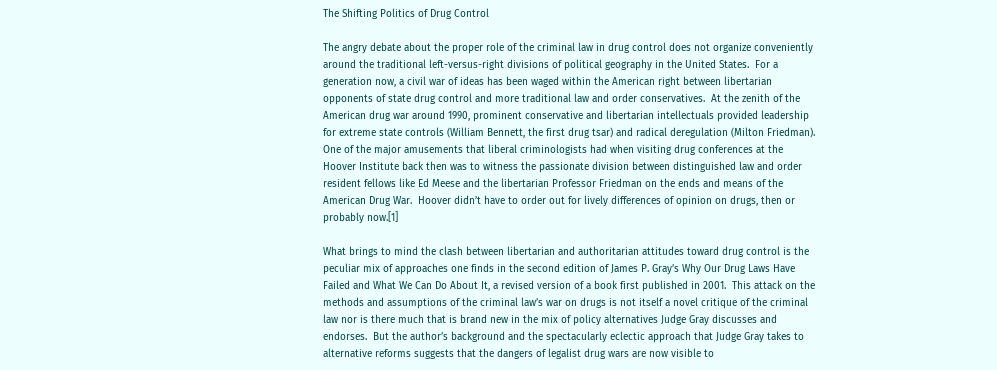The Shifting Politics of Drug Control

The angry debate about the proper role of the criminal law in drug control does not organize conveniently around the traditional left-versus-right divisions of political geography in the United States.  For a generation now, a civil war of ideas has been waged within the American right between libertarian opponents of state drug control and more traditional law and order conservatives.  At the zenith of the American drug war around 1990, prominent conservative and libertarian intellectuals provided leadership for extreme state controls (William Bennett, the first drug tsar) and radical deregulation (Milton Friedman).  One of the major amusements that liberal criminologists had when visiting drug conferences at the Hoover Institute back then was to witness the passionate division between distinguished law and order resident fellows like Ed Meese and the libertarian Professor Friedman on the ends and means of the American Drug War.  Hoover didn’t have to order out for lively differences of opinion on drugs, then or probably now.[1]

What brings to mind the clash between libertarian and authoritarian attitudes toward drug control is the peculiar mix of approaches one finds in the second edition of James P. Gray’s Why Our Drug Laws Have Failed and What We Can Do About It, a revised version of a book first published in 2001.  This attack on the methods and assumptions of the criminal law’s war on drugs is not itself a novel critique of the criminal law nor is there much that is brand new in the mix of policy alternatives Judge Gray discusses and endorses.  But the author’s background and the spectacularly eclectic approach that Judge Gray takes to alternative reforms suggests that the dangers of legalist drug wars are now visible to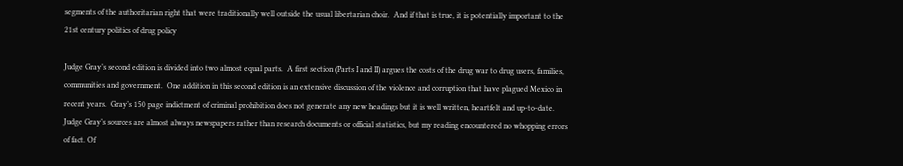segments of the authoritarian right that were traditionally well outside the usual libertarian choir.  And if that is true, it is potentially important to the 21st century politics of drug policy

Judge Gray’s second edition is divided into two almost equal parts.  A first section (Parts I and II) argues the costs of the drug war to drug users, families, communities and government.  One addition in this second edition is an extensive discussion of the violence and corruption that have plagued Mexico in recent years.  Gray’s 150 page indictment of criminal prohibition does not generate any new headings but it is well written, heartfelt and up-to-date.  Judge Gray’s sources are almost always newspapers rather than research documents or official statistics, but my reading encountered no whopping errors of fact. Of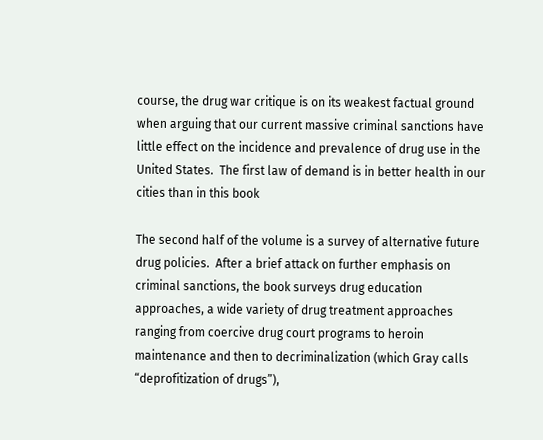course, the drug war critique is on its weakest factual ground when arguing that our current massive criminal sanctions have little effect on the incidence and prevalence of drug use in the United States.  The first law of demand is in better health in our cities than in this book

The second half of the volume is a survey of alternative future drug policies.  After a brief attack on further emphasis on criminal sanctions, the book surveys drug education approaches, a wide variety of drug treatment approaches ranging from coercive drug court programs to heroin maintenance and then to decriminalization (which Gray calls “deprofitization of drugs”),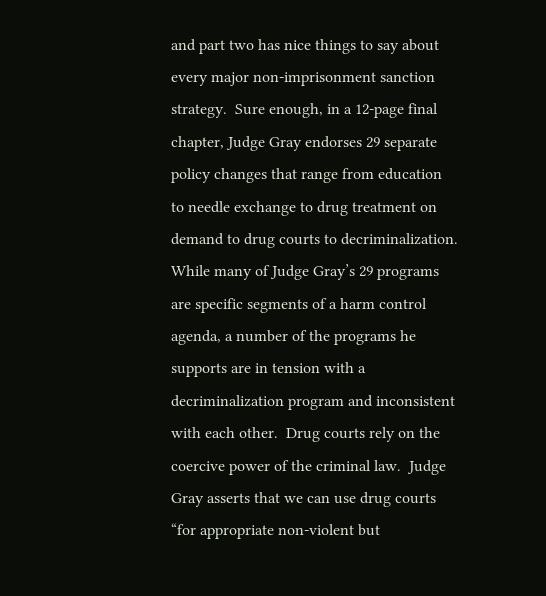and part two has nice things to say about every major non-imprisonment sanction strategy.  Sure enough, in a 12-page final chapter, Judge Gray endorses 29 separate policy changes that range from education to needle exchange to drug treatment on demand to drug courts to decriminalization.  While many of Judge Gray’s 29 programs are specific segments of a harm control agenda, a number of the programs he supports are in tension with a decriminalization program and inconsistent with each other.  Drug courts rely on the coercive power of the criminal law.  Judge Gray asserts that we can use drug courts “for appropriate non-violent but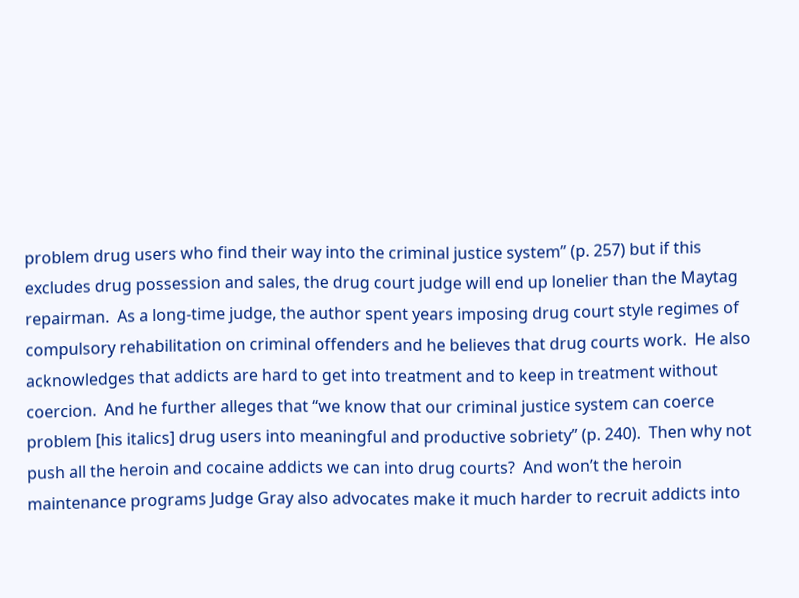problem drug users who find their way into the criminal justice system” (p. 257) but if this excludes drug possession and sales, the drug court judge will end up lonelier than the Maytag repairman.  As a long-time judge, the author spent years imposing drug court style regimes of compulsory rehabilitation on criminal offenders and he believes that drug courts work.  He also acknowledges that addicts are hard to get into treatment and to keep in treatment without coercion.  And he further alleges that “we know that our criminal justice system can coerce problem [his italics] drug users into meaningful and productive sobriety” (p. 240).  Then why not push all the heroin and cocaine addicts we can into drug courts?  And won’t the heroin maintenance programs Judge Gray also advocates make it much harder to recruit addicts into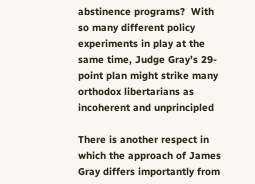abstinence programs?  With so many different policy experiments in play at the same time, Judge Gray’s 29-point plan might strike many orthodox libertarians as incoherent and unprincipled

There is another respect in which the approach of James Gray differs importantly from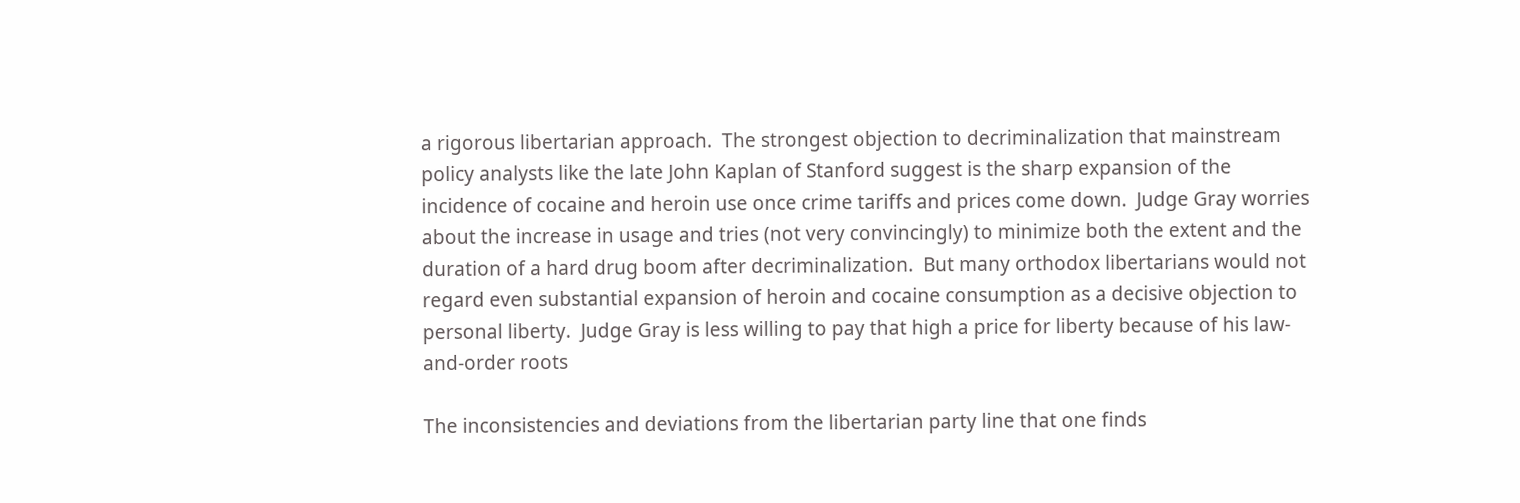a rigorous libertarian approach.  The strongest objection to decriminalization that mainstream policy analysts like the late John Kaplan of Stanford suggest is the sharp expansion of the incidence of cocaine and heroin use once crime tariffs and prices come down.  Judge Gray worries about the increase in usage and tries (not very convincingly) to minimize both the extent and the duration of a hard drug boom after decriminalization.  But many orthodox libertarians would not regard even substantial expansion of heroin and cocaine consumption as a decisive objection to personal liberty.  Judge Gray is less willing to pay that high a price for liberty because of his law-and-order roots

The inconsistencies and deviations from the libertarian party line that one finds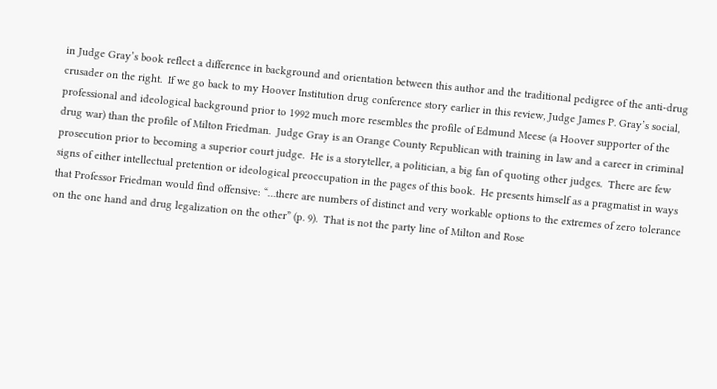in Judge Gray’s book reflect a difference in background and orientation between this author and the traditional pedigree of the anti-drug crusader on the right.  If we go back to my Hoover Institution drug conference story earlier in this review, Judge James P. Gray’s social, professional and ideological background prior to 1992 much more resembles the profile of Edmund Meese (a Hoover supporter of the drug war) than the profile of Milton Friedman.  Judge Gray is an Orange County Republican with training in law and a career in criminal prosecution prior to becoming a superior court judge.  He is a storyteller, a politician, a big fan of quoting other judges.  There are few signs of either intellectual pretention or ideological preoccupation in the pages of this book.  He presents himself as a pragmatist in ways that Professor Friedman would find offensive: “…there are numbers of distinct and very workable options to the extremes of zero tolerance on the one hand and drug legalization on the other” (p. 9).  That is not the party line of Milton and Rose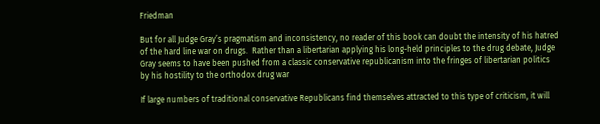Friedman

But for all Judge Gray’s pragmatism and inconsistency, no reader of this book can doubt the intensity of his hatred of the hard line war on drugs.  Rather than a libertarian applying his long-held principles to the drug debate, Judge Gray seems to have been pushed from a classic conservative republicanism into the fringes of libertarian politics by his hostility to the orthodox drug war

If large numbers of traditional conservative Republicans find themselves attracted to this type of criticism, it will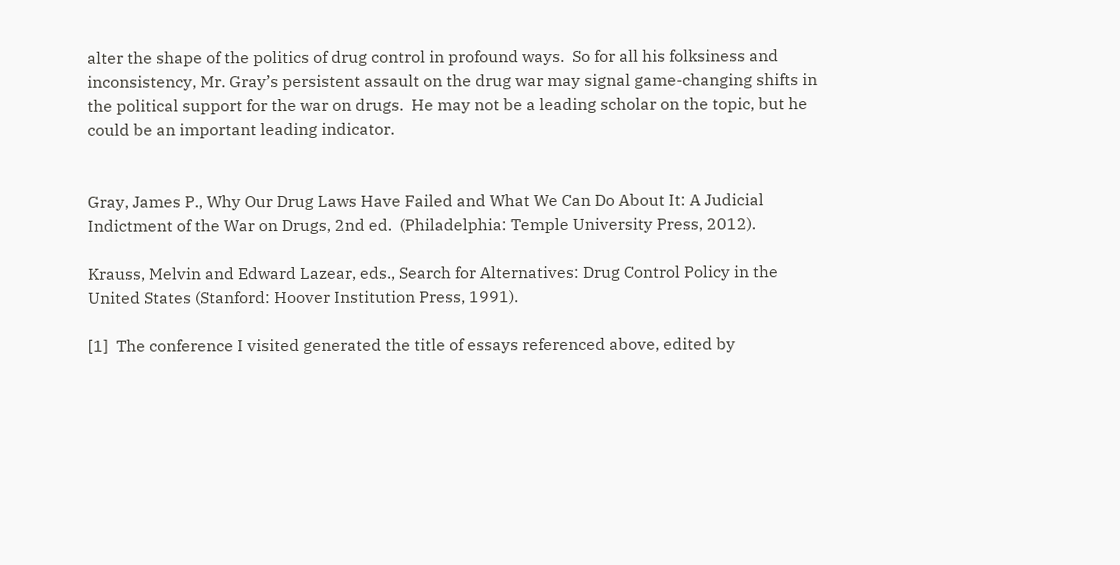alter the shape of the politics of drug control in profound ways.  So for all his folksiness and inconsistency, Mr. Gray’s persistent assault on the drug war may signal game-changing shifts in the political support for the war on drugs.  He may not be a leading scholar on the topic, but he could be an important leading indicator.


Gray, James P., Why Our Drug Laws Have Failed and What We Can Do About It: A Judicial Indictment of the War on Drugs, 2nd ed.  (Philadelphia: Temple University Press, 2012).

Krauss, Melvin and Edward Lazear, eds., Search for Alternatives: Drug Control Policy in the United States (Stanford: Hoover Institution Press, 1991).

[1]  The conference I visited generated the title of essays referenced above, edited by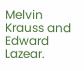Melvin Krauss and Edward Lazear.